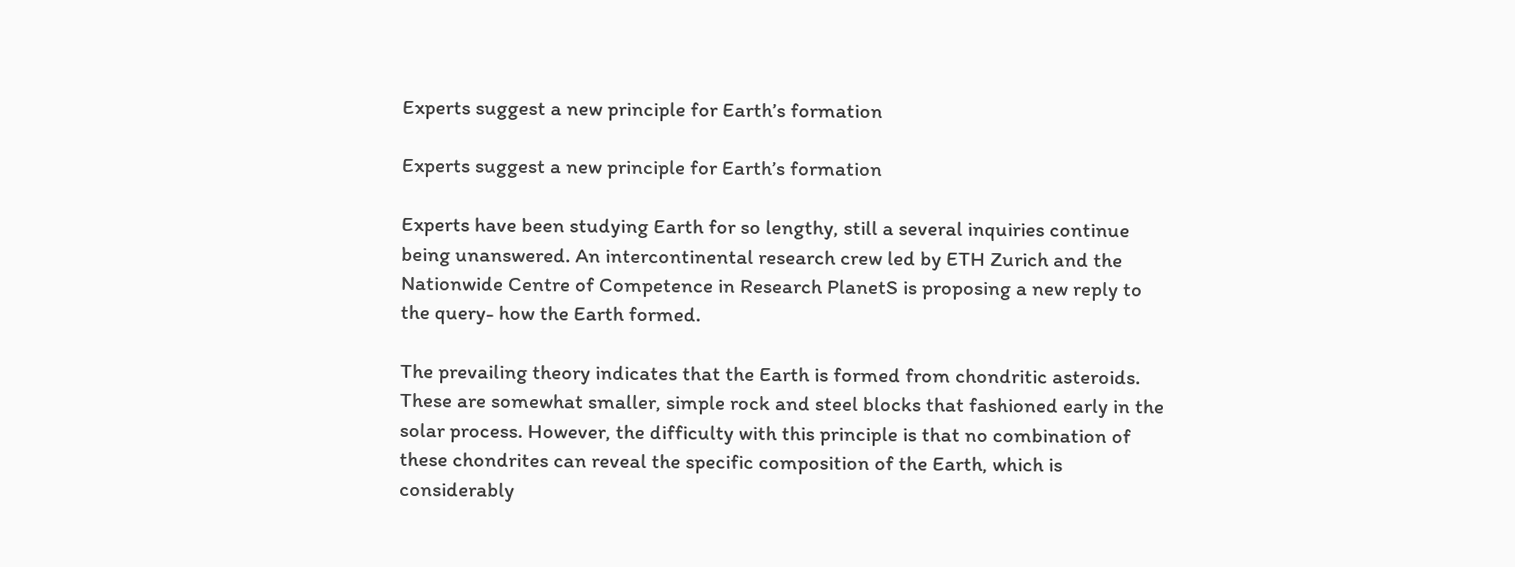Experts suggest a new principle for Earth’s formation

Experts suggest a new principle for Earth’s formation

Experts have been studying Earth for so lengthy, still a several inquiries continue being unanswered. An intercontinental research crew led by ETH Zurich and the Nationwide Centre of Competence in Research PlanetS is proposing a new reply to the query- how the Earth formed.

The prevailing theory indicates that the Earth is formed from chondritic asteroids. These are somewhat smaller, simple rock and steel blocks that fashioned early in the solar process. However, the difficulty with this principle is that no combination of these chondrites can reveal the specific composition of the Earth, which is considerably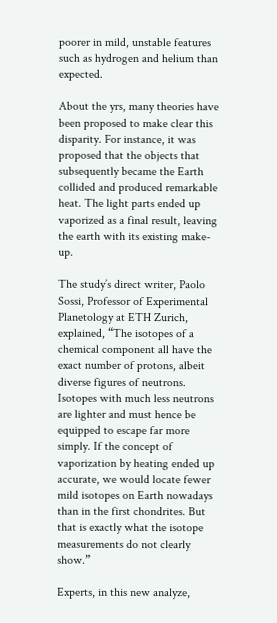poorer in mild, unstable features such as hydrogen and helium than expected.

About the yrs, many theories have been proposed to make clear this disparity. For instance, it was proposed that the objects that subsequently became the Earth collided and produced remarkable heat. The light parts ended up vaporized as a final result, leaving the earth with its existing make-up.

The study’s direct writer, Paolo Sossi, Professor of Experimental Planetology at ETH Zurich, explained, “The isotopes of a chemical component all have the exact number of protons, albeit diverse figures of neutrons. Isotopes with much less neutrons are lighter and must hence be equipped to escape far more simply. If the concept of vaporization by heating ended up accurate, we would locate fewer mild isotopes on Earth nowadays than in the first chondrites. But that is exactly what the isotope measurements do not clearly show.”

Experts, in this new analyze,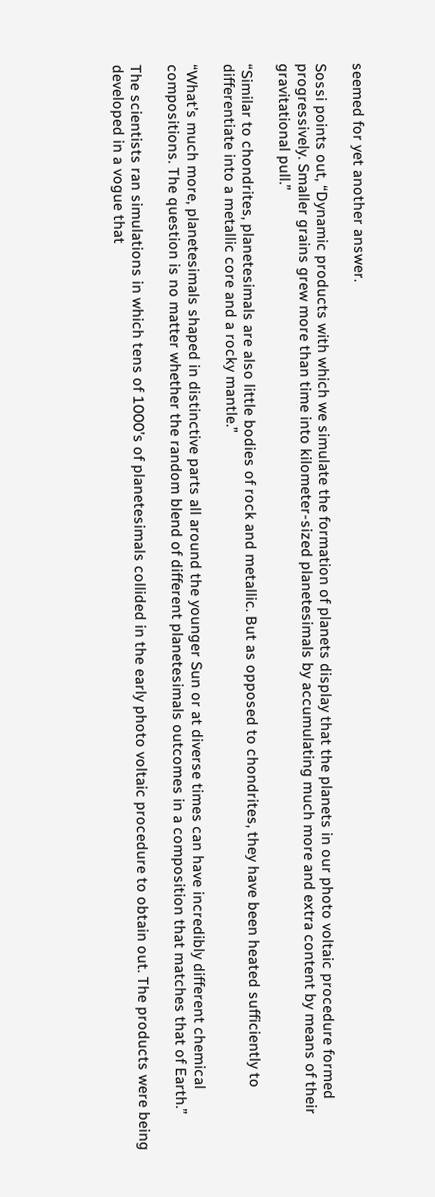seemed for yet another answer.

Sossi points out, “Dynamic products with which we simulate the formation of planets display that the planets in our photo voltaic procedure formed progressively. Smaller grains grew more than time into kilometer-sized planetesimals by accumulating much more and extra content by means of their gravitational pull.”

“Similar to chondrites, planetesimals are also little bodies of rock and metallic. But as opposed to chondrites, they have been heated sufficiently to differentiate into a metallic core and a rocky mantle.”

“What’s much more, planetesimals shaped in distinctive parts all around the younger Sun or at diverse times can have incredibly different chemical compositions. The question is no matter whether the random blend of different planetesimals outcomes in a composition that matches that of Earth.”

The scientists ran simulations in which tens of 1000’s of planetesimals collided in the early photo voltaic procedure to obtain out. The products were being developed in a vogue that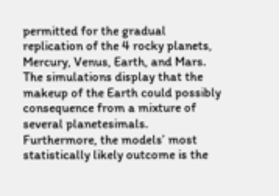permitted for the gradual replication of the 4 rocky planets, Mercury, Venus, Earth, and Mars. The simulations display that the makeup of the Earth could possibly consequence from a mixture of several planetesimals. Furthermore, the models’ most statistically likely outcome is the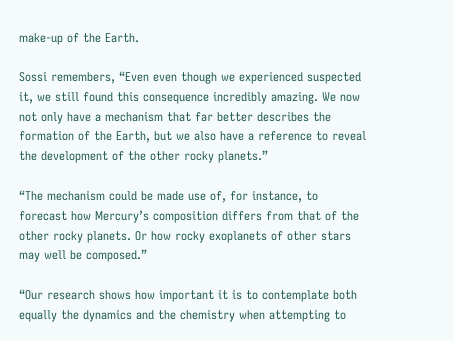make-up of the Earth.

Sossi remembers, “Even even though we experienced suspected it, we still found this consequence incredibly amazing. We now not only have a mechanism that far better describes the formation of the Earth, but we also have a reference to reveal the development of the other rocky planets.”

“The mechanism could be made use of, for instance, to forecast how Mercury’s composition differs from that of the other rocky planets. Or how rocky exoplanets of other stars may well be composed.”

“Our research shows how important it is to contemplate both equally the dynamics and the chemistry when attempting to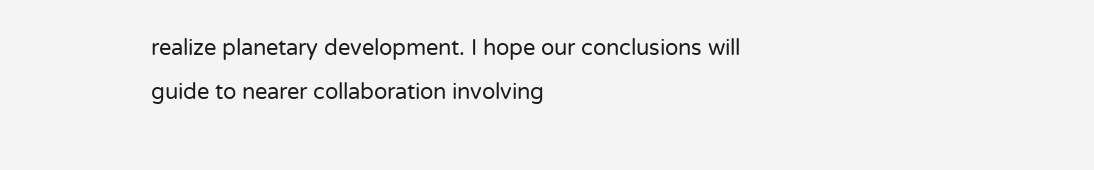realize planetary development. I hope our conclusions will guide to nearer collaboration involving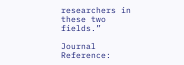researchers in these two fields.”

Journal Reference: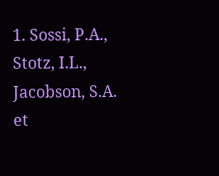1. Sossi, P.A., Stotz, I.L., Jacobson, S.A. et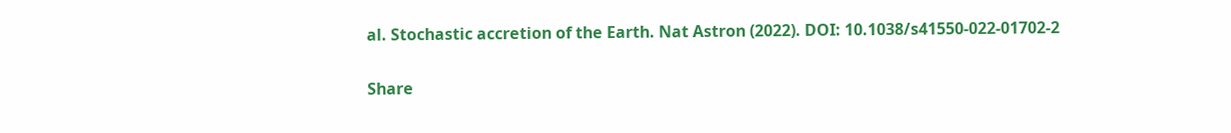al. Stochastic accretion of the Earth. Nat Astron (2022). DOI: 10.1038/s41550-022-01702-2

Share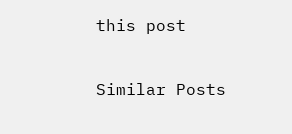this post

Similar Posts